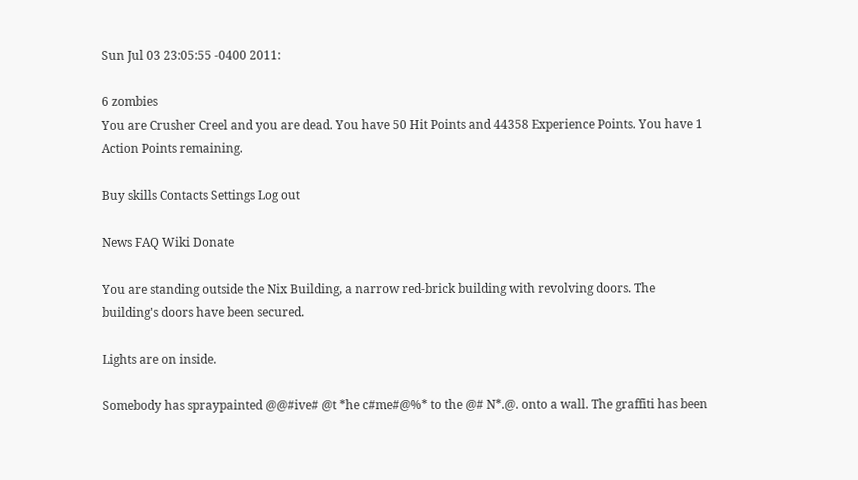Sun Jul 03 23:05:55 -0400 2011:

6 zombies
You are Crusher Creel and you are dead. You have 50 Hit Points and 44358 Experience Points. You have 1 Action Points remaining.

Buy skills Contacts Settings Log out

News FAQ Wiki Donate

You are standing outside the Nix Building, a narrow red-brick building with revolving doors. The building's doors have been secured.

Lights are on inside.

Somebody has spraypainted @@#ive# @t *he c#me#@%* to the @# N*.@. onto a wall. The graffiti has been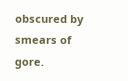obscured by smears of gore.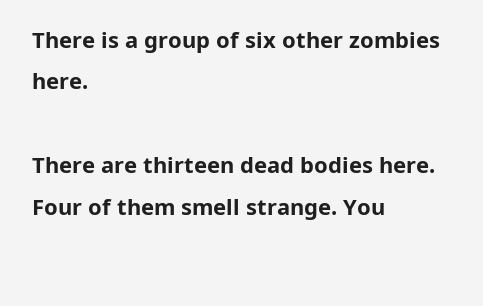There is a group of six other zombies here.

There are thirteen dead bodies here. Four of them smell strange. You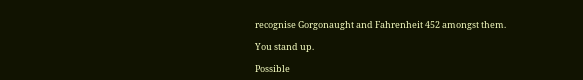recognise Gorgonaught and Fahrenheit 452 amongst them.

You stand up.

Possible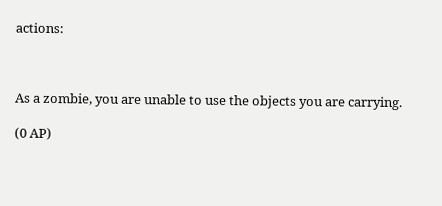actions:



As a zombie, you are unable to use the objects you are carrying.

(0 AP)